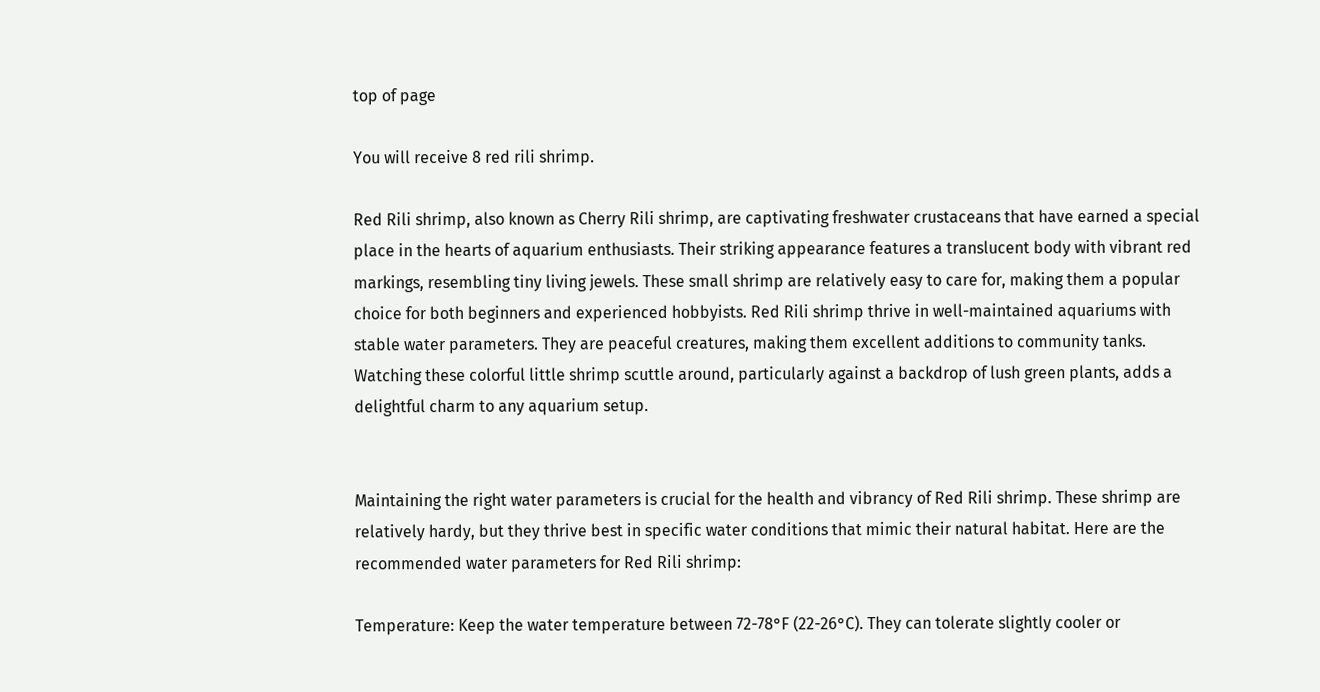top of page

You will receive 8 red rili shrimp.

Red Rili shrimp, also known as Cherry Rili shrimp, are captivating freshwater crustaceans that have earned a special place in the hearts of aquarium enthusiasts. Their striking appearance features a translucent body with vibrant red markings, resembling tiny living jewels. These small shrimp are relatively easy to care for, making them a popular choice for both beginners and experienced hobbyists. Red Rili shrimp thrive in well-maintained aquariums with stable water parameters. They are peaceful creatures, making them excellent additions to community tanks. Watching these colorful little shrimp scuttle around, particularly against a backdrop of lush green plants, adds a delightful charm to any aquarium setup.


Maintaining the right water parameters is crucial for the health and vibrancy of Red Rili shrimp. These shrimp are relatively hardy, but they thrive best in specific water conditions that mimic their natural habitat. Here are the recommended water parameters for Red Rili shrimp:

Temperature: Keep the water temperature between 72-78°F (22-26°C). They can tolerate slightly cooler or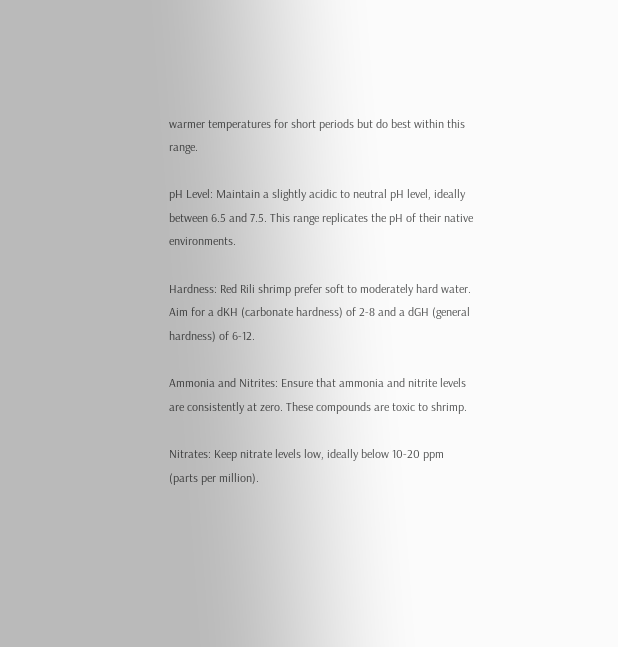warmer temperatures for short periods but do best within this range.

pH Level: Maintain a slightly acidic to neutral pH level, ideally between 6.5 and 7.5. This range replicates the pH of their native environments.

Hardness: Red Rili shrimp prefer soft to moderately hard water. Aim for a dKH (carbonate hardness) of 2-8 and a dGH (general hardness) of 6-12.

Ammonia and Nitrites: Ensure that ammonia and nitrite levels are consistently at zero. These compounds are toxic to shrimp.

Nitrates: Keep nitrate levels low, ideally below 10-20 ppm (parts per million).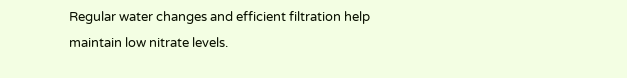Regular water changes and efficient filtration help maintain low nitrate levels.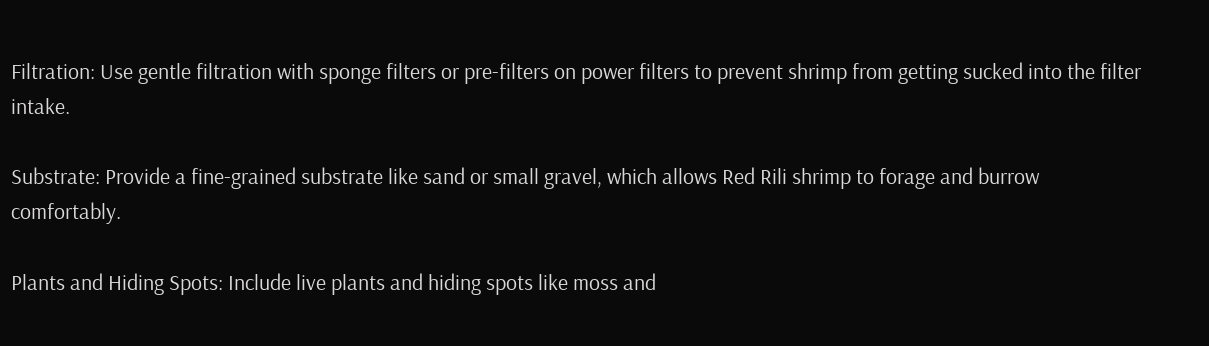Filtration: Use gentle filtration with sponge filters or pre-filters on power filters to prevent shrimp from getting sucked into the filter intake.

Substrate: Provide a fine-grained substrate like sand or small gravel, which allows Red Rili shrimp to forage and burrow comfortably.

Plants and Hiding Spots: Include live plants and hiding spots like moss and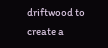driftwood to create a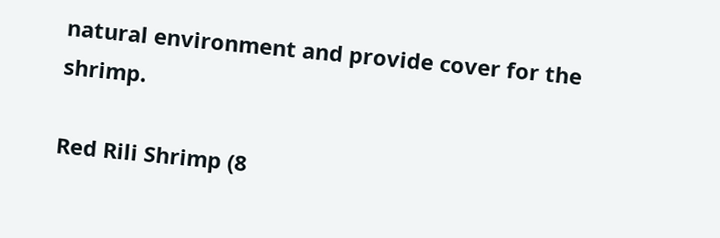natural environment and provide cover for the shrimp.

Red Rili Shrimp (8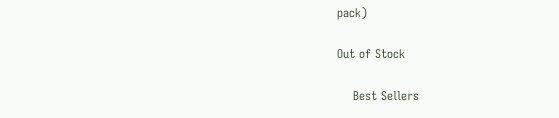pack)

Out of Stock

    Best Sellers